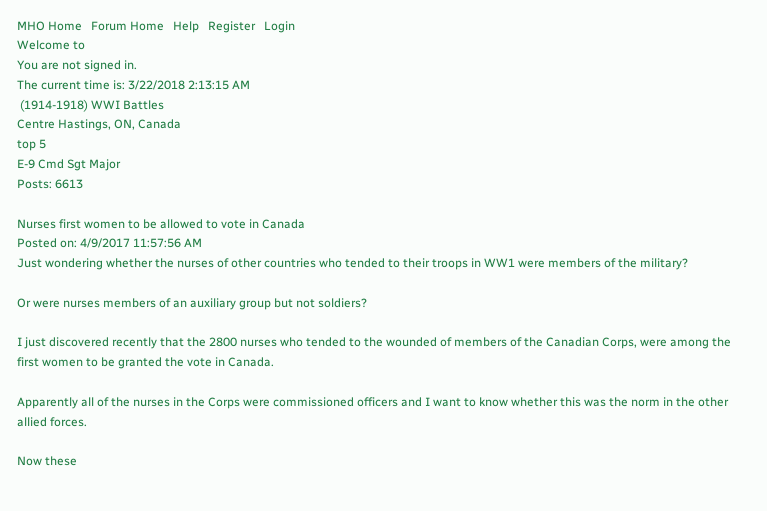MHO Home   Forum Home   Help   Register   Login
Welcome to
You are not signed in.
The current time is: 3/22/2018 2:13:15 AM
 (1914-1918) WWI Battles
Centre Hastings, ON, Canada
top 5
E-9 Cmd Sgt Major
Posts: 6613

Nurses first women to be allowed to vote in Canada
Posted on: 4/9/2017 11:57:56 AM
Just wondering whether the nurses of other countries who tended to their troops in WW1 were members of the military?

Or were nurses members of an auxiliary group but not soldiers?

I just discovered recently that the 2800 nurses who tended to the wounded of members of the Canadian Corps, were among the first women to be granted the vote in Canada.

Apparently all of the nurses in the Corps were commissioned officers and I want to know whether this was the norm in the other allied forces.

Now these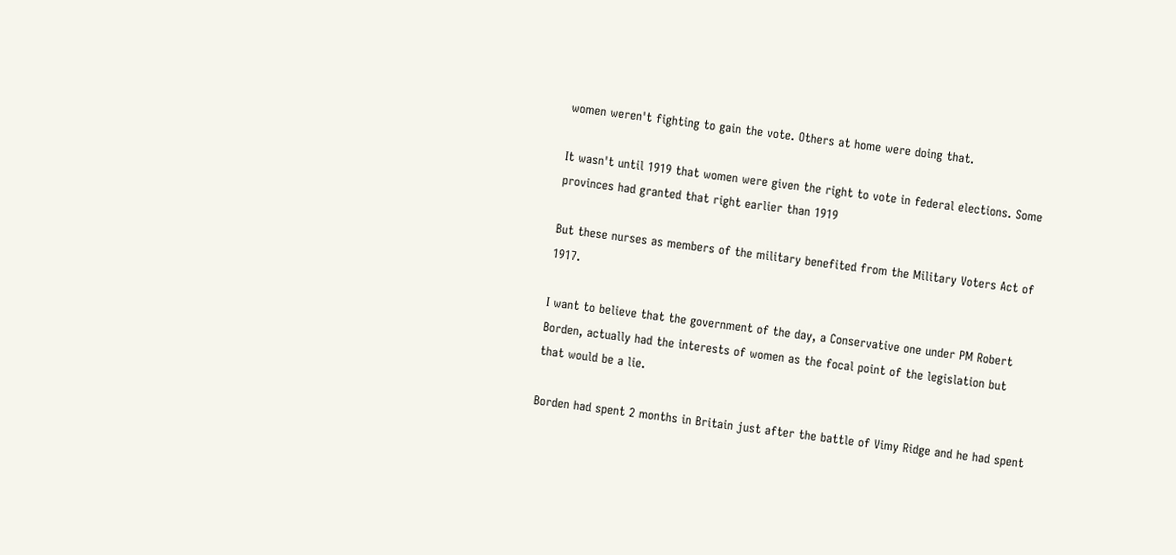women weren't fighting to gain the vote. Others at home were doing that.

It wasn't until 1919 that women were given the right to vote in federal elections. Some provinces had granted that right earlier than 1919

But these nurses as members of the military benefited from the Military Voters Act of 1917.

I want to believe that the government of the day, a Conservative one under PM Robert Borden, actually had the interests of women as the focal point of the legislation but that would be a lie.

Borden had spent 2 months in Britain just after the battle of Vimy Ridge and he had spent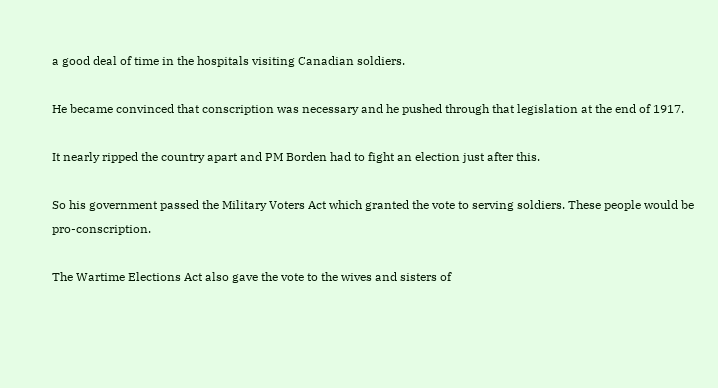a good deal of time in the hospitals visiting Canadian soldiers.

He became convinced that conscription was necessary and he pushed through that legislation at the end of 1917.

It nearly ripped the country apart and PM Borden had to fight an election just after this.

So his government passed the Military Voters Act which granted the vote to serving soldiers. These people would be pro-conscription.

The Wartime Elections Act also gave the vote to the wives and sisters of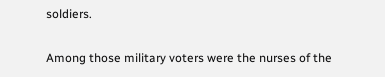soldiers.

Among those military voters were the nurses of the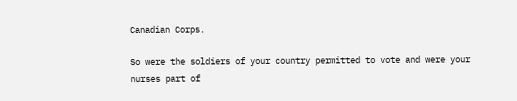Canadian Corps.

So were the soldiers of your country permitted to vote and were your nurses part of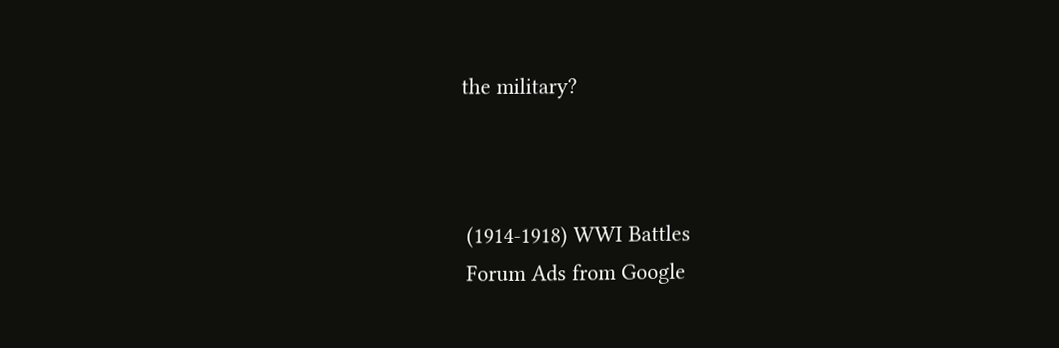the military?



 (1914-1918) WWI Battles
 Forum Ads from Google